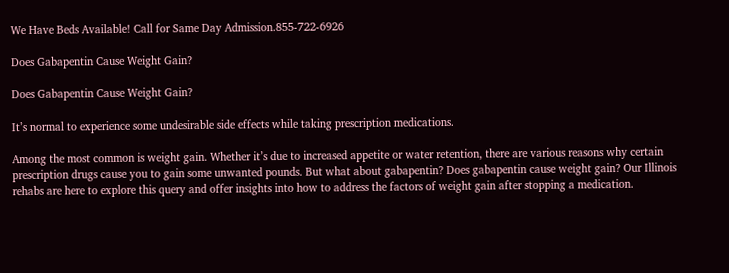We Have Beds Available! Call for Same Day Admission.855-722-6926

Does Gabapentin Cause Weight Gain?

Does Gabapentin Cause Weight Gain?

It’s normal to experience some undesirable side effects while taking prescription medications.

Among the most common is weight gain. Whether it’s due to increased appetite or water retention, there are various reasons why certain prescription drugs cause you to gain some unwanted pounds. But what about gabapentin? Does gabapentin cause weight gain? Our Illinois rehabs are here to explore this query and offer insights into how to address the factors of weight gain after stopping a medication.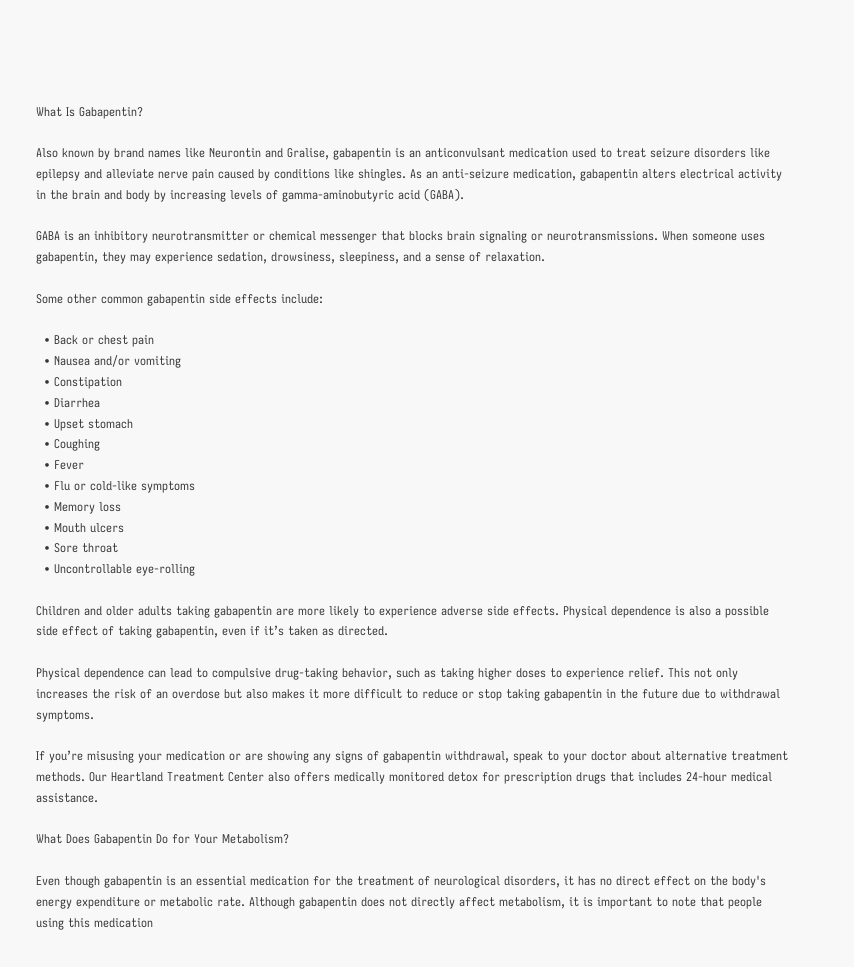What Is Gabapentin?

Also known by brand names like Neurontin and Gralise, gabapentin is an anticonvulsant medication used to treat seizure disorders like epilepsy and alleviate nerve pain caused by conditions like shingles. As an anti-seizure medication, gabapentin alters electrical activity in the brain and body by increasing levels of gamma-aminobutyric acid (GABA).

GABA is an inhibitory neurotransmitter or chemical messenger that blocks brain signaling or neurotransmissions. When someone uses gabapentin, they may experience sedation, drowsiness, sleepiness, and a sense of relaxation.

Some other common gabapentin side effects include:

  • Back or chest pain
  • Nausea and/or vomiting
  • Constipation
  • Diarrhea
  • Upset stomach
  • Coughing
  • Fever
  • Flu or cold-like symptoms
  • Memory loss
  • Mouth ulcers
  • Sore throat
  • Uncontrollable eye-rolling

Children and older adults taking gabapentin are more likely to experience adverse side effects. Physical dependence is also a possible side effect of taking gabapentin, even if it’s taken as directed.

Physical dependence can lead to compulsive drug-taking behavior, such as taking higher doses to experience relief. This not only increases the risk of an overdose but also makes it more difficult to reduce or stop taking gabapentin in the future due to withdrawal symptoms.

If you’re misusing your medication or are showing any signs of gabapentin withdrawal, speak to your doctor about alternative treatment methods. Our Heartland Treatment Center also offers medically monitored detox for prescription drugs that includes 24-hour medical assistance.

What Does Gabapentin Do for Your Metabolism?

Even though gabapentin is an essential medication for the treatment of neurological disorders, it has no direct effect on the body's energy expenditure or metabolic rate. Although gabapentin does not directly affect metabolism, it is important to note that people using this medication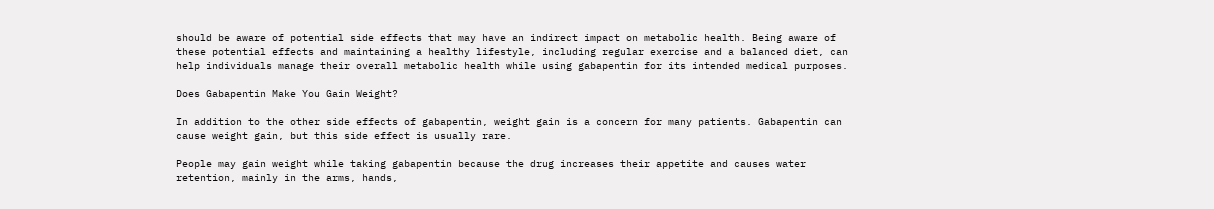should be aware of potential side effects that may have an indirect impact on metabolic health. Being aware of these potential effects and maintaining a healthy lifestyle, including regular exercise and a balanced diet, can help individuals manage their overall metabolic health while using gabapentin for its intended medical purposes.

Does Gabapentin Make You Gain Weight?

In addition to the other side effects of gabapentin, weight gain is a concern for many patients. Gabapentin can cause weight gain, but this side effect is usually rare.

People may gain weight while taking gabapentin because the drug increases their appetite and causes water retention, mainly in the arms, hands,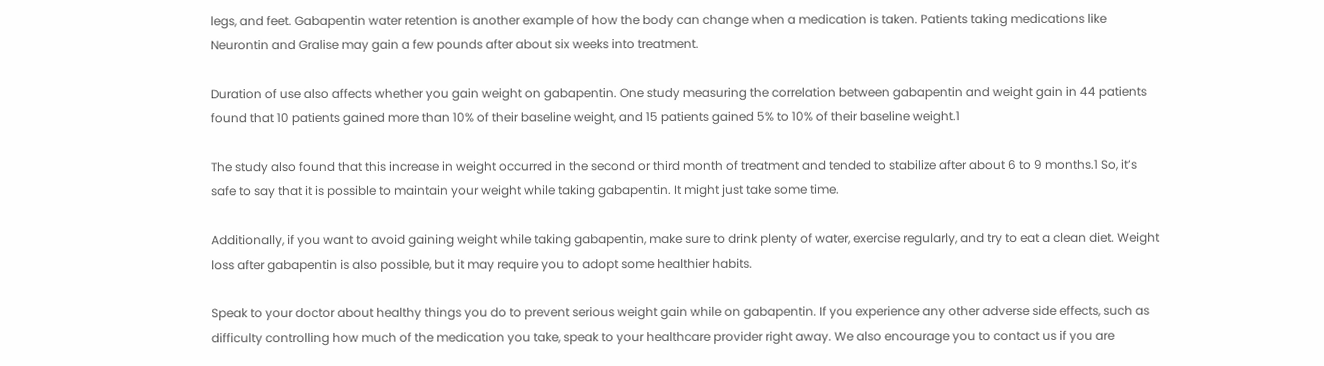legs, and feet. Gabapentin water retention is another example of how the body can change when a medication is taken. Patients taking medications like Neurontin and Gralise may gain a few pounds after about six weeks into treatment.

Duration of use also affects whether you gain weight on gabapentin. One study measuring the correlation between gabapentin and weight gain in 44 patients found that 10 patients gained more than 10% of their baseline weight, and 15 patients gained 5% to 10% of their baseline weight.1

The study also found that this increase in weight occurred in the second or third month of treatment and tended to stabilize after about 6 to 9 months.1 So, it’s safe to say that it is possible to maintain your weight while taking gabapentin. It might just take some time.

Additionally, if you want to avoid gaining weight while taking gabapentin, make sure to drink plenty of water, exercise regularly, and try to eat a clean diet. Weight loss after gabapentin is also possible, but it may require you to adopt some healthier habits.

Speak to your doctor about healthy things you do to prevent serious weight gain while on gabapentin. If you experience any other adverse side effects, such as difficulty controlling how much of the medication you take, speak to your healthcare provider right away. We also encourage you to contact us if you are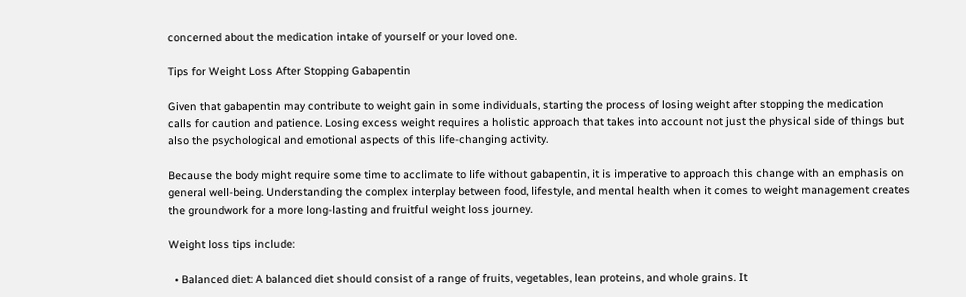concerned about the medication intake of yourself or your loved one.

Tips for Weight Loss After Stopping Gabapentin

Given that gabapentin may contribute to weight gain in some individuals, starting the process of losing weight after stopping the medication calls for caution and patience. Losing excess weight requires a holistic approach that takes into account not just the physical side of things but also the psychological and emotional aspects of this life-changing activity.

Because the body might require some time to acclimate to life without gabapentin, it is imperative to approach this change with an emphasis on general well-being. Understanding the complex interplay between food, lifestyle, and mental health when it comes to weight management creates the groundwork for a more long-lasting and fruitful weight loss journey.

Weight loss tips include:

  • Balanced diet: A balanced diet should consist of a range of fruits, vegetables, lean proteins, and whole grains. It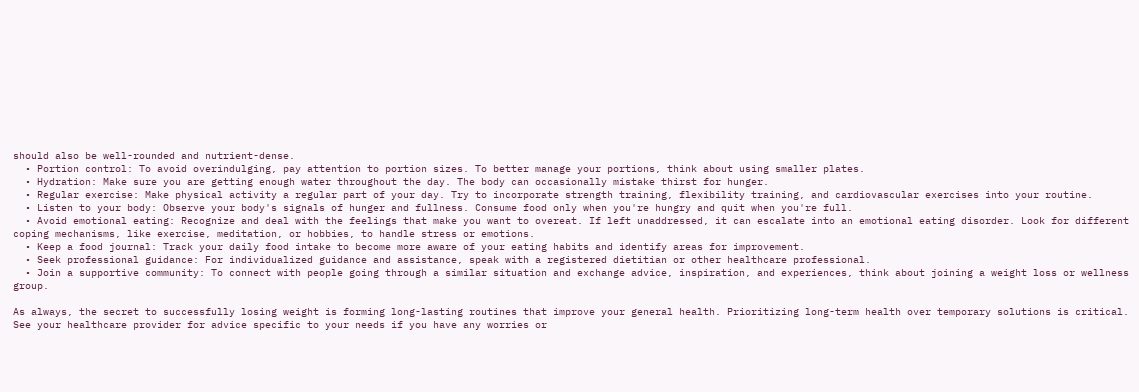should also be well-rounded and nutrient-dense.
  • Portion control: To avoid overindulging, pay attention to portion sizes. To better manage your portions, think about using smaller plates.
  • Hydration: Make sure you are getting enough water throughout the day. The body can occasionally mistake thirst for hunger.
  • Regular exercise: Make physical activity a regular part of your day. Try to incorporate strength training, flexibility training, and cardiovascular exercises into your routine.
  • Listen to your body: Observe your body's signals of hunger and fullness. Consume food only when you're hungry and quit when you're full.
  • Avoid emotional eating: Recognize and deal with the feelings that make you want to overeat. If left unaddressed, it can escalate into an emotional eating disorder. Look for different coping mechanisms, like exercise, meditation, or hobbies, to handle stress or emotions.
  • Keep a food journal: Track your daily food intake to become more aware of your eating habits and identify areas for improvement.
  • Seek professional guidance: For individualized guidance and assistance, speak with a registered dietitian or other healthcare professional.
  • Join a supportive community: To connect with people going through a similar situation and exchange advice, inspiration, and experiences, think about joining a weight loss or wellness group.

As always, the secret to successfully losing weight is forming long-lasting routines that improve your general health. Prioritizing long-term health over temporary solutions is critical. See your healthcare provider for advice specific to your needs if you have any worries or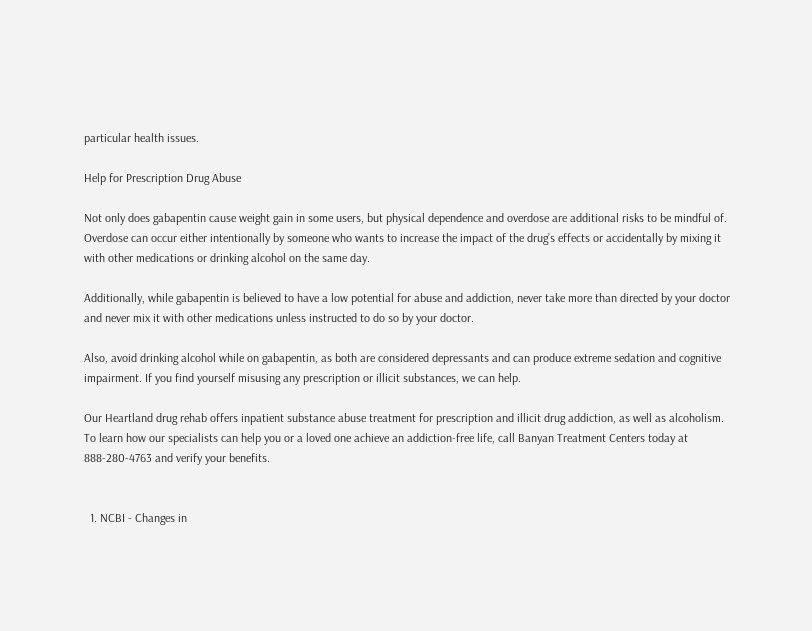particular health issues.

Help for Prescription Drug Abuse

Not only does gabapentin cause weight gain in some users, but physical dependence and overdose are additional risks to be mindful of. Overdose can occur either intentionally by someone who wants to increase the impact of the drug’s effects or accidentally by mixing it with other medications or drinking alcohol on the same day.

Additionally, while gabapentin is believed to have a low potential for abuse and addiction, never take more than directed by your doctor and never mix it with other medications unless instructed to do so by your doctor.

Also, avoid drinking alcohol while on gabapentin, as both are considered depressants and can produce extreme sedation and cognitive impairment. If you find yourself misusing any prescription or illicit substances, we can help.

Our Heartland drug rehab offers inpatient substance abuse treatment for prescription and illicit drug addiction, as well as alcoholism. To learn how our specialists can help you or a loved one achieve an addiction-free life, call Banyan Treatment Centers today at 888-280-4763 and verify your benefits.


  1. NCBI - Changes in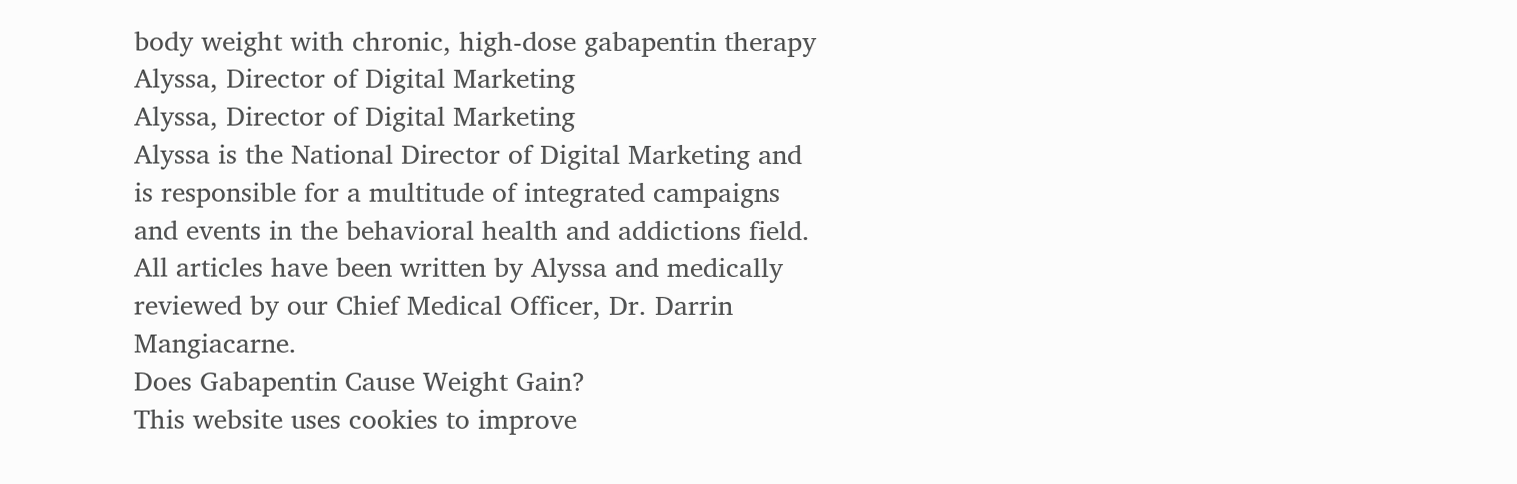body weight with chronic, high-dose gabapentin therapy
Alyssa, Director of Digital Marketing
Alyssa, Director of Digital Marketing
Alyssa is the National Director of Digital Marketing and is responsible for a multitude of integrated campaigns and events in the behavioral health and addictions field. All articles have been written by Alyssa and medically reviewed by our Chief Medical Officer, Dr. Darrin Mangiacarne.
Does Gabapentin Cause Weight Gain?
This website uses cookies to improve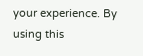your experience. By using this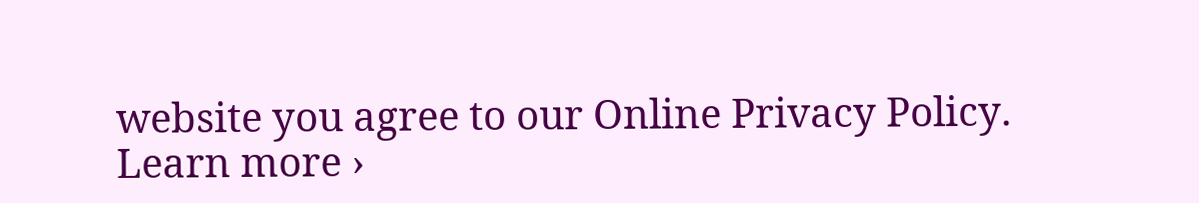website you agree to our Online Privacy Policy.
Learn more ›